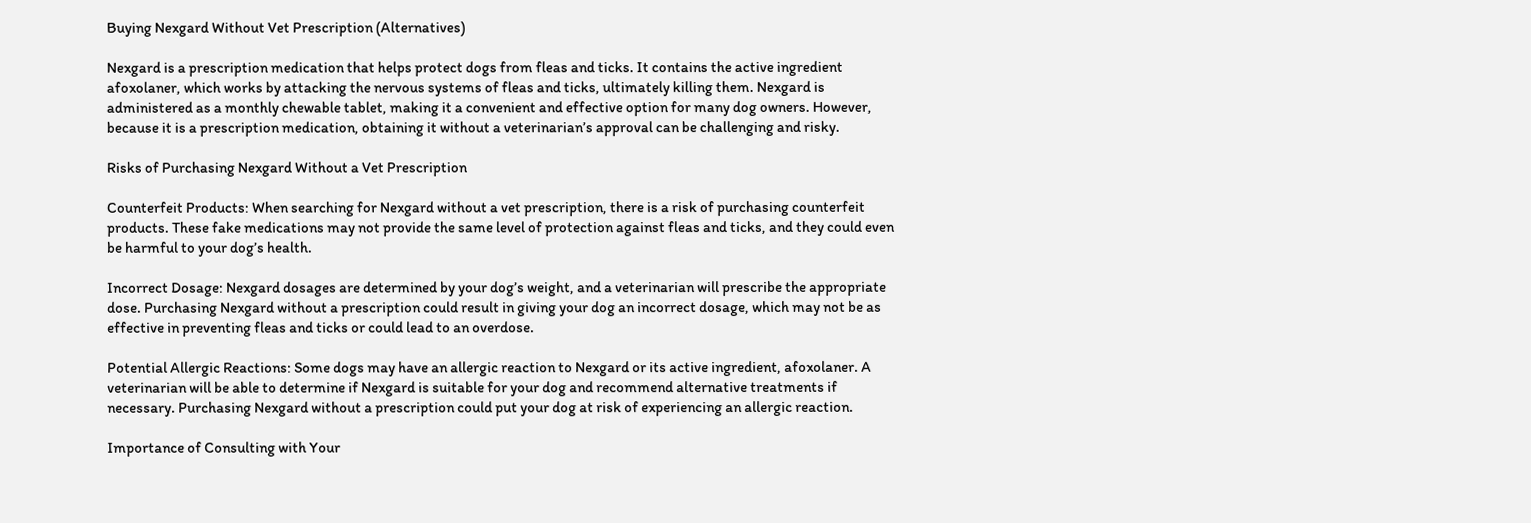Buying Nexgard Without Vet Prescription (Alternatives)

Nexgard is a prescription medication that helps protect dogs from fleas and ticks. It contains the active ingredient afoxolaner, which works by attacking the nervous systems of fleas and ticks, ultimately killing them. Nexgard is administered as a monthly chewable tablet, making it a convenient and effective option for many dog owners. However, because it is a prescription medication, obtaining it without a veterinarian’s approval can be challenging and risky.

Risks of Purchasing Nexgard Without a Vet Prescription

Counterfeit Products: When searching for Nexgard without a vet prescription, there is a risk of purchasing counterfeit products. These fake medications may not provide the same level of protection against fleas and ticks, and they could even be harmful to your dog’s health.

Incorrect Dosage: Nexgard dosages are determined by your dog’s weight, and a veterinarian will prescribe the appropriate dose. Purchasing Nexgard without a prescription could result in giving your dog an incorrect dosage, which may not be as effective in preventing fleas and ticks or could lead to an overdose.

Potential Allergic Reactions: Some dogs may have an allergic reaction to Nexgard or its active ingredient, afoxolaner. A veterinarian will be able to determine if Nexgard is suitable for your dog and recommend alternative treatments if necessary. Purchasing Nexgard without a prescription could put your dog at risk of experiencing an allergic reaction.

Importance of Consulting with Your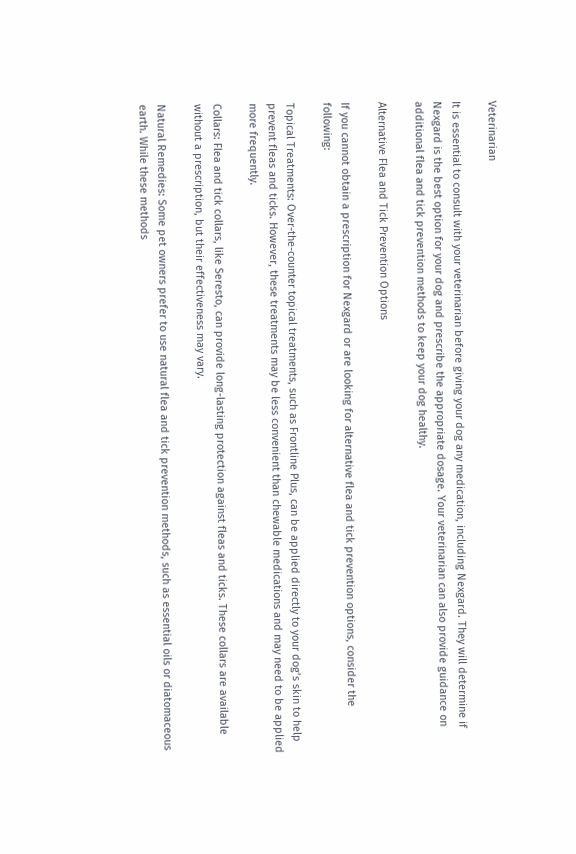Veterinarian

It is essential to consult with your veterinarian before giving your dog any medication, including Nexgard. They will determine if Nexgard is the best option for your dog and prescribe the appropriate dosage. Your veterinarian can also provide guidance on additional flea and tick prevention methods to keep your dog healthy.

Alternative Flea and Tick Prevention Options

If you cannot obtain a prescription for Nexgard or are looking for alternative flea and tick prevention options, consider the following:

Topical Treatments: Over-the-counter topical treatments, such as Frontline Plus, can be applied directly to your dog’s skin to help prevent fleas and ticks. However, these treatments may be less convenient than chewable medications and may need to be applied more frequently.

Collars: Flea and tick collars, like Seresto, can provide long-lasting protection against fleas and ticks. These collars are available without a prescription, but their effectiveness may vary.

Natural Remedies: Some pet owners prefer to use natural flea and tick prevention methods, such as essential oils or diatomaceous earth. While these methods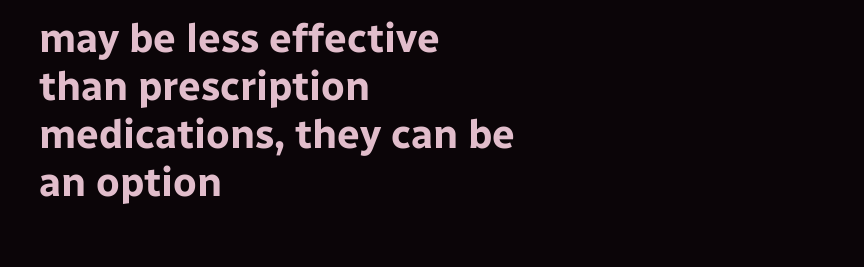may be less effective than prescription medications, they can be an option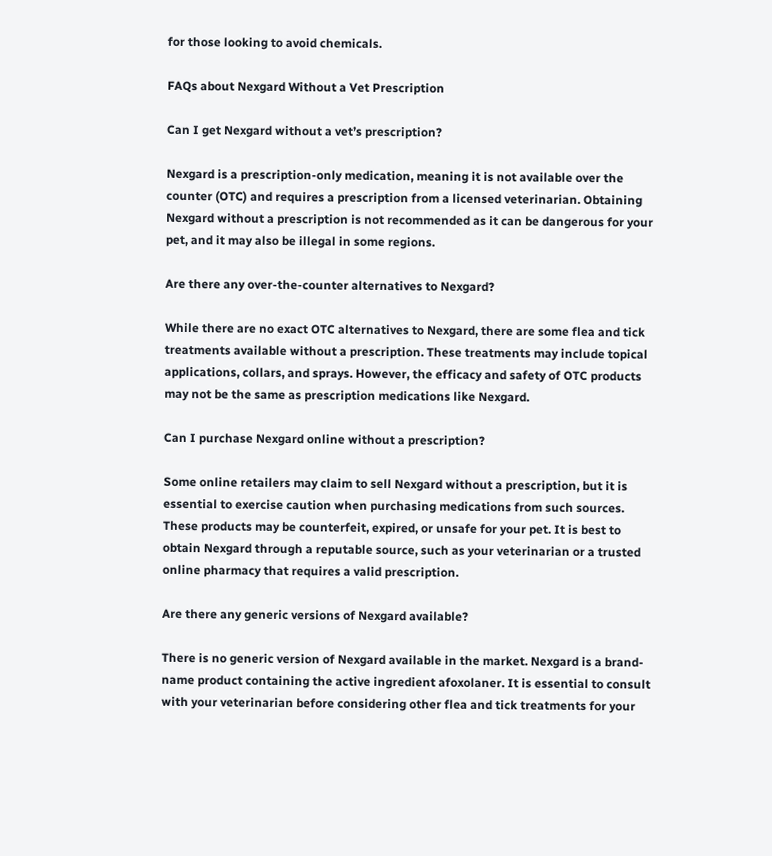for those looking to avoid chemicals.

FAQs about Nexgard Without a Vet Prescription

Can I get Nexgard without a vet’s prescription?

Nexgard is a prescription-only medication, meaning it is not available over the counter (OTC) and requires a prescription from a licensed veterinarian. Obtaining Nexgard without a prescription is not recommended as it can be dangerous for your pet, and it may also be illegal in some regions.

Are there any over-the-counter alternatives to Nexgard?

While there are no exact OTC alternatives to Nexgard, there are some flea and tick treatments available without a prescription. These treatments may include topical applications, collars, and sprays. However, the efficacy and safety of OTC products may not be the same as prescription medications like Nexgard.

Can I purchase Nexgard online without a prescription?

Some online retailers may claim to sell Nexgard without a prescription, but it is essential to exercise caution when purchasing medications from such sources. These products may be counterfeit, expired, or unsafe for your pet. It is best to obtain Nexgard through a reputable source, such as your veterinarian or a trusted online pharmacy that requires a valid prescription.

Are there any generic versions of Nexgard available?

There is no generic version of Nexgard available in the market. Nexgard is a brand-name product containing the active ingredient afoxolaner. It is essential to consult with your veterinarian before considering other flea and tick treatments for your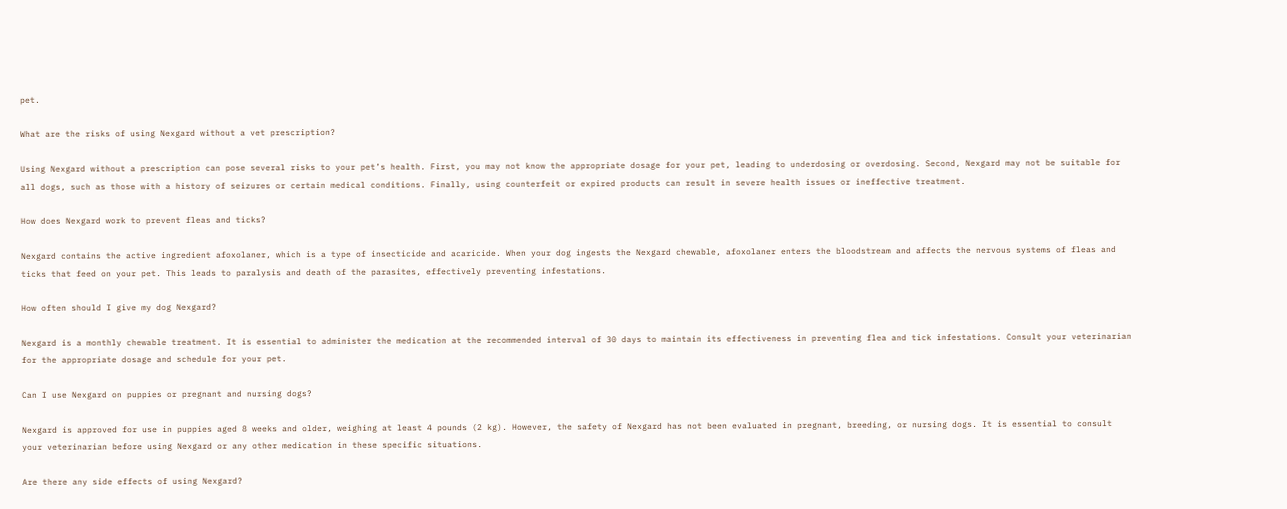pet.

What are the risks of using Nexgard without a vet prescription?

Using Nexgard without a prescription can pose several risks to your pet’s health. First, you may not know the appropriate dosage for your pet, leading to underdosing or overdosing. Second, Nexgard may not be suitable for all dogs, such as those with a history of seizures or certain medical conditions. Finally, using counterfeit or expired products can result in severe health issues or ineffective treatment.

How does Nexgard work to prevent fleas and ticks?

Nexgard contains the active ingredient afoxolaner, which is a type of insecticide and acaricide. When your dog ingests the Nexgard chewable, afoxolaner enters the bloodstream and affects the nervous systems of fleas and ticks that feed on your pet. This leads to paralysis and death of the parasites, effectively preventing infestations.

How often should I give my dog Nexgard?

Nexgard is a monthly chewable treatment. It is essential to administer the medication at the recommended interval of 30 days to maintain its effectiveness in preventing flea and tick infestations. Consult your veterinarian for the appropriate dosage and schedule for your pet.

Can I use Nexgard on puppies or pregnant and nursing dogs?

Nexgard is approved for use in puppies aged 8 weeks and older, weighing at least 4 pounds (2 kg). However, the safety of Nexgard has not been evaluated in pregnant, breeding, or nursing dogs. It is essential to consult your veterinarian before using Nexgard or any other medication in these specific situations.

Are there any side effects of using Nexgard?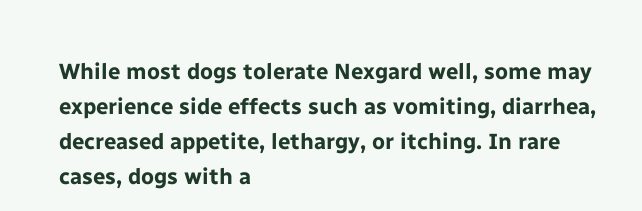While most dogs tolerate Nexgard well, some may experience side effects such as vomiting, diarrhea, decreased appetite, lethargy, or itching. In rare cases, dogs with a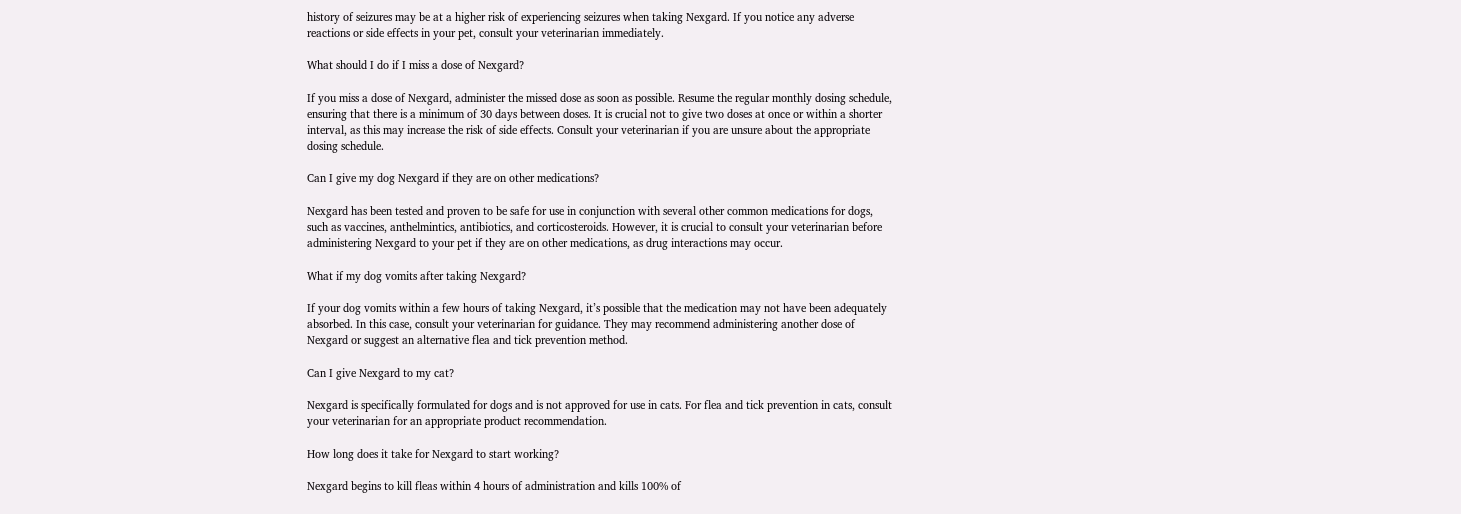history of seizures may be at a higher risk of experiencing seizures when taking Nexgard. If you notice any adverse reactions or side effects in your pet, consult your veterinarian immediately.

What should I do if I miss a dose of Nexgard?

If you miss a dose of Nexgard, administer the missed dose as soon as possible. Resume the regular monthly dosing schedule, ensuring that there is a minimum of 30 days between doses. It is crucial not to give two doses at once or within a shorter interval, as this may increase the risk of side effects. Consult your veterinarian if you are unsure about the appropriate dosing schedule.

Can I give my dog Nexgard if they are on other medications?

Nexgard has been tested and proven to be safe for use in conjunction with several other common medications for dogs, such as vaccines, anthelmintics, antibiotics, and corticosteroids. However, it is crucial to consult your veterinarian before administering Nexgard to your pet if they are on other medications, as drug interactions may occur.

What if my dog vomits after taking Nexgard?

If your dog vomits within a few hours of taking Nexgard, it’s possible that the medication may not have been adequately absorbed. In this case, consult your veterinarian for guidance. They may recommend administering another dose of Nexgard or suggest an alternative flea and tick prevention method.

Can I give Nexgard to my cat?

Nexgard is specifically formulated for dogs and is not approved for use in cats. For flea and tick prevention in cats, consult your veterinarian for an appropriate product recommendation.

How long does it take for Nexgard to start working?

Nexgard begins to kill fleas within 4 hours of administration and kills 100% of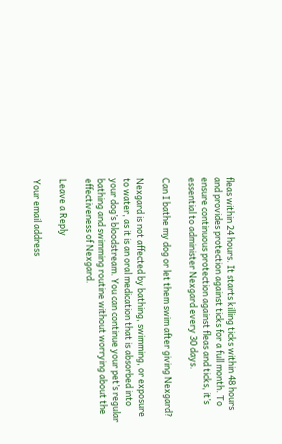fleas within 24 hours. It starts killing ticks within 48 hours and provides protection against ticks for a full month. To ensure continuous protection against fleas and ticks, it’s essential to administer Nexgard every 30 days.

Can I bathe my dog or let them swim after giving Nexgard?

Nexgard is not affected by bathing, swimming, or exposure to water, as it is an oral medication that is absorbed into your dog’s bloodstream. You can continue your pet’s regular bathing and swimming routine without worrying about the effectiveness of Nexgard.

Leave a Reply

Your email address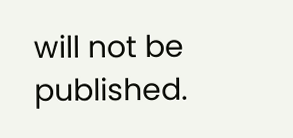will not be published.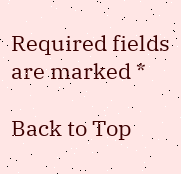Required fields are marked *

Back to Top